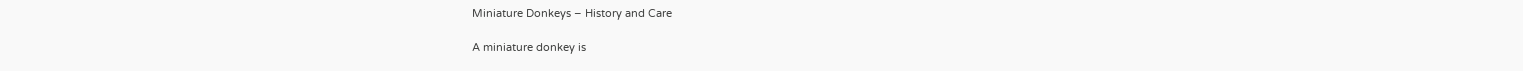Miniature Donkeys – History and Care

A miniature donkey is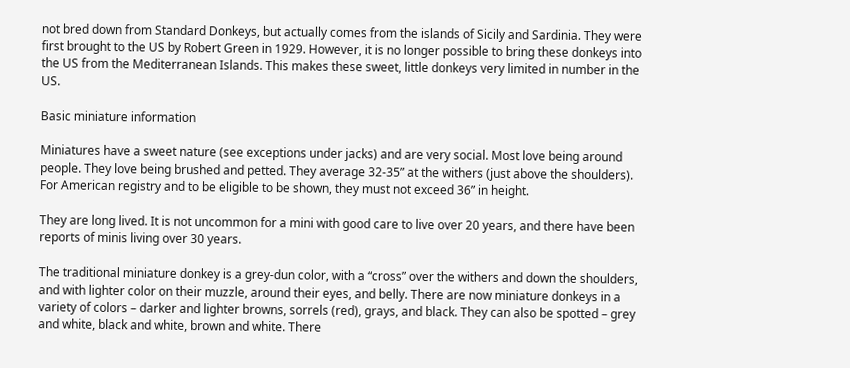not bred down from Standard Donkeys, but actually comes from the islands of Sicily and Sardinia. They were first brought to the US by Robert Green in 1929. However, it is no longer possible to bring these donkeys into the US from the Mediterranean Islands. This makes these sweet, little donkeys very limited in number in the US.

Basic miniature information

Miniatures have a sweet nature (see exceptions under jacks) and are very social. Most love being around people. They love being brushed and petted. They average 32-35” at the withers (just above the shoulders). For American registry and to be eligible to be shown, they must not exceed 36” in height.

They are long lived. It is not uncommon for a mini with good care to live over 20 years, and there have been reports of minis living over 30 years.

The traditional miniature donkey is a grey-dun color, with a “cross” over the withers and down the shoulders, and with lighter color on their muzzle, around their eyes, and belly. There are now miniature donkeys in a variety of colors – darker and lighter browns, sorrels (red), grays, and black. They can also be spotted – grey and white, black and white, brown and white. There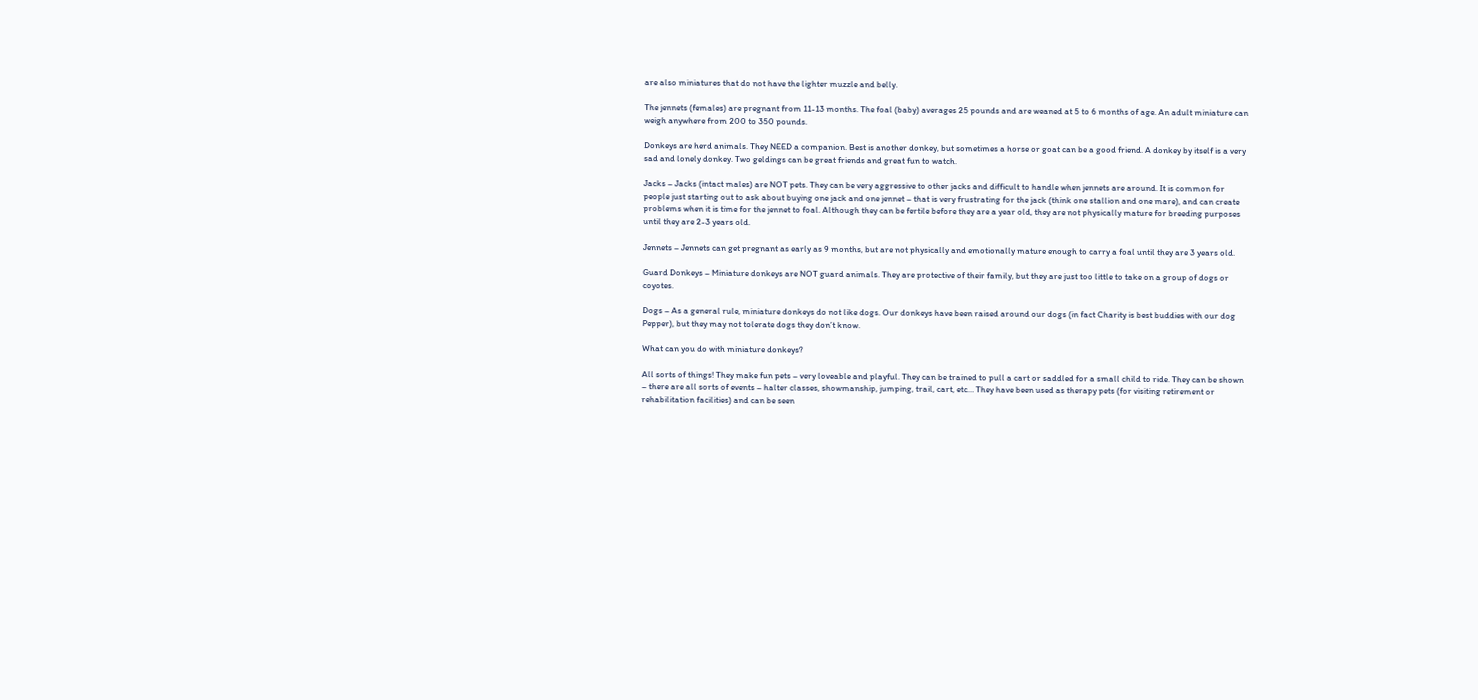are also miniatures that do not have the lighter muzzle and belly.

The jennets (females) are pregnant from 11-13 months. The foal (baby) averages 25 pounds and are weaned at 5 to 6 months of age. An adult miniature can weigh anywhere from 200 to 350 pounds.

Donkeys are herd animals. They NEED a companion. Best is another donkey, but sometimes a horse or goat can be a good friend. A donkey by itself is a very sad and lonely donkey. Two geldings can be great friends and great fun to watch.

Jacks – Jacks (intact males) are NOT pets. They can be very aggressive to other jacks and difficult to handle when jennets are around. It is common for people just starting out to ask about buying one jack and one jennet – that is very frustrating for the jack (think one stallion and one mare), and can create problems when it is time for the jennet to foal. Although they can be fertile before they are a year old, they are not physically mature for breeding purposes until they are 2-3 years old.

Jennets – Jennets can get pregnant as early as 9 months, but are not physically and emotionally mature enough to carry a foal until they are 3 years old.

Guard Donkeys – Miniature donkeys are NOT guard animals. They are protective of their family, but they are just too little to take on a group of dogs or coyotes.

Dogs – As a general rule, miniature donkeys do not like dogs. Our donkeys have been raised around our dogs (in fact Charity is best buddies with our dog Pepper), but they may not tolerate dogs they don’t know.

What can you do with miniature donkeys?

All sorts of things! They make fun pets – very loveable and playful. They can be trained to pull a cart or saddled for a small child to ride. They can be shown – there are all sorts of events – halter classes, showmanship, jumping, trail, cart, etc… They have been used as therapy pets (for visiting retirement or rehabilitation facilities) and can be seen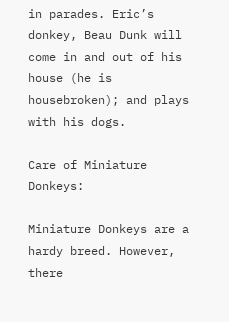in parades. Eric’s donkey, Beau Dunk will come in and out of his house (he is housebroken); and plays with his dogs.

Care of Miniature Donkeys:

Miniature Donkeys are a hardy breed. However, there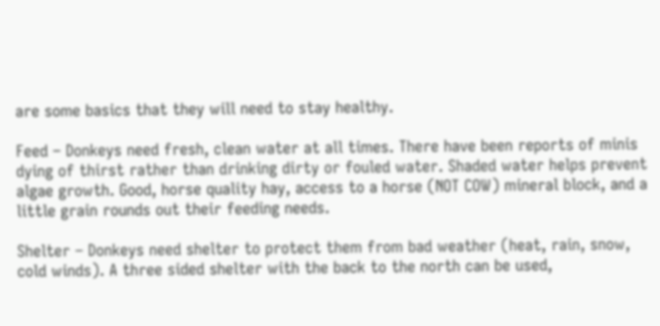are some basics that they will need to stay healthy.

Feed – Donkeys need fresh, clean water at all times. There have been reports of minis dying of thirst rather than drinking dirty or fouled water. Shaded water helps prevent algae growth. Good, horse quality hay, access to a horse (NOT COW) mineral block, and a little grain rounds out their feeding needs.

Shelter – Donkeys need shelter to protect them from bad weather (heat, rain, snow, cold winds). A three sided shelter with the back to the north can be used,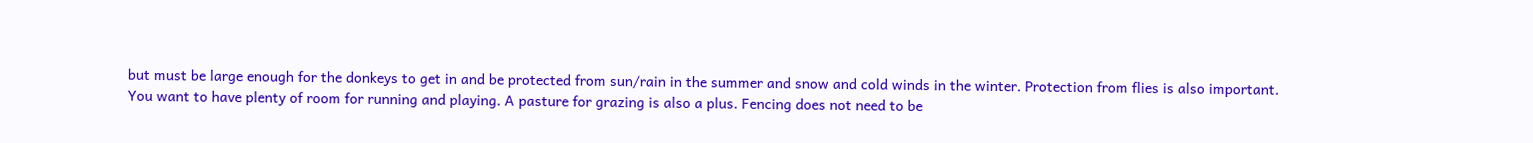but must be large enough for the donkeys to get in and be protected from sun/rain in the summer and snow and cold winds in the winter. Protection from flies is also important.
You want to have plenty of room for running and playing. A pasture for grazing is also a plus. Fencing does not need to be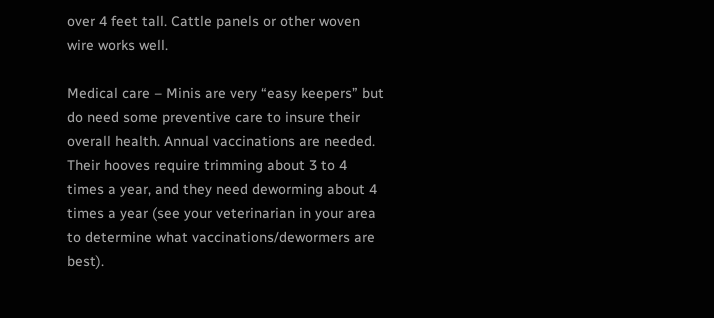over 4 feet tall. Cattle panels or other woven wire works well.

Medical care – Minis are very “easy keepers” but do need some preventive care to insure their overall health. Annual vaccinations are needed. Their hooves require trimming about 3 to 4 times a year, and they need deworming about 4 times a year (see your veterinarian in your area to determine what vaccinations/dewormers are best).